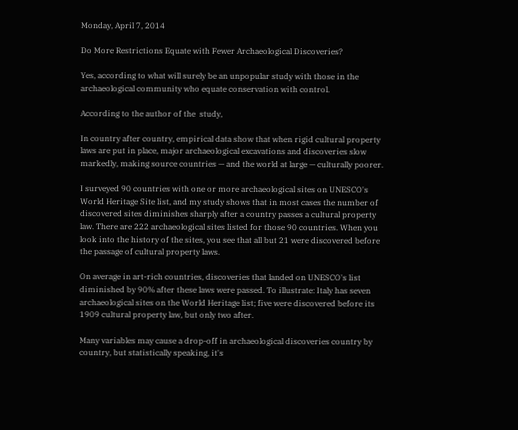Monday, April 7, 2014

Do More Restrictions Equate with Fewer Archaeological Discoveries?

Yes, according to what will surely be an unpopular study with those in the archaeological community who equate conservation with control.

According to the author of the  study,

In country after country, empirical data show that when rigid cultural property laws are put in place, major archaeological excavations and discoveries slow markedly, making source countries — and the world at large — culturally poorer.

I surveyed 90 countries with one or more archaeological sites on UNESCO's World Heritage Site list, and my study shows that in most cases the number of discovered sites diminishes sharply after a country passes a cultural property law. There are 222 archaeological sites listed for those 90 countries. When you look into the history of the sites, you see that all but 21 were discovered before the passage of cultural property laws.

On average in art-rich countries, discoveries that landed on UNESCO's list diminished by 90% after these laws were passed. To illustrate: Italy has seven archaeological sites on the World Heritage list; five were discovered before its 1909 cultural property law, but only two after.

Many variables may cause a drop-off in archaeological discoveries country by country, but statistically speaking, it's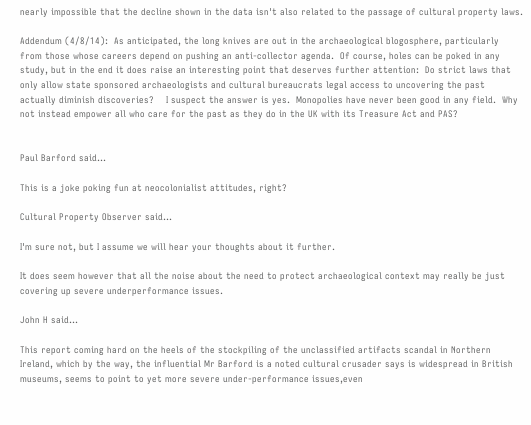nearly impossible that the decline shown in the data isn't also related to the passage of cultural property laws.

Addendum (4/8/14):  As anticipated, the long knives are out in the archaeological blogosphere, particularly from those whose careers depend on pushing an anti-collector agenda.  Of course, holes can be poked in any study, but in the end it does raise an interesting point that deserves further attention:  Do strict laws that only allow state sponsored archaeologists and cultural bureaucrats legal access to uncovering the past actually diminish discoveries?    I suspect the answer is yes.  Monopolies have never been good in any field.  Why not instead empower all who care for the past as they do in the UK with its Treasure Act and PAS?


Paul Barford said...

This is a joke poking fun at neocolonialist attitudes, right?

Cultural Property Observer said...

I'm sure not, but I assume we will hear your thoughts about it further.

It does seem however that all the noise about the need to protect archaeological context may really be just covering up severe underperformance issues.

John H said...

This report coming hard on the heels of the stockpiling of the unclassified artifacts scandal in Northern Ireland, which by the way, the influential Mr Barford is a noted cultural crusader says is widespread in British museums, seems to point to yet more severe under-performance issues,even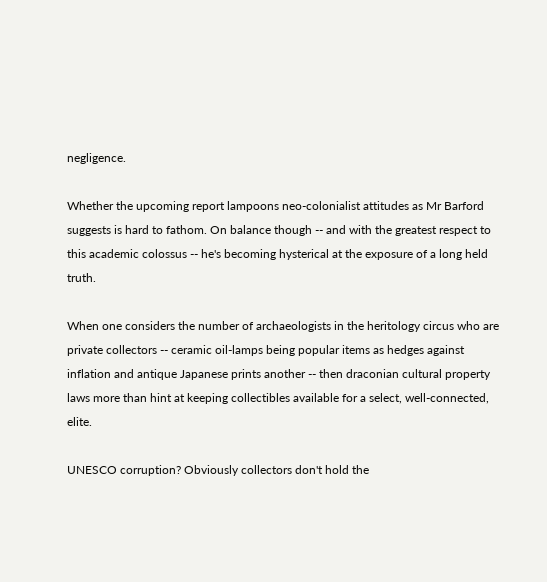negligence.

Whether the upcoming report lampoons neo-colonialist attitudes as Mr Barford suggests is hard to fathom. On balance though -- and with the greatest respect to this academic colossus -- he's becoming hysterical at the exposure of a long held truth.

When one considers the number of archaeologists in the heritology circus who are private collectors -- ceramic oil-lamps being popular items as hedges against inflation and antique Japanese prints another -- then draconian cultural property laws more than hint at keeping collectibles available for a select, well-connected, elite.

UNESCO corruption? Obviously collectors don't hold the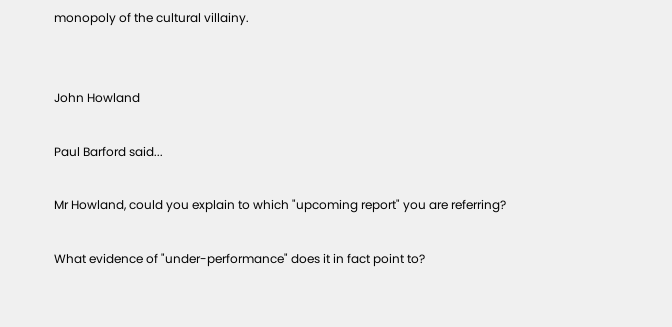monopoly of the cultural villainy.


John Howland

Paul Barford said...

Mr Howland, could you explain to which "upcoming report" you are referring?

What evidence of "under-performance" does it in fact point to?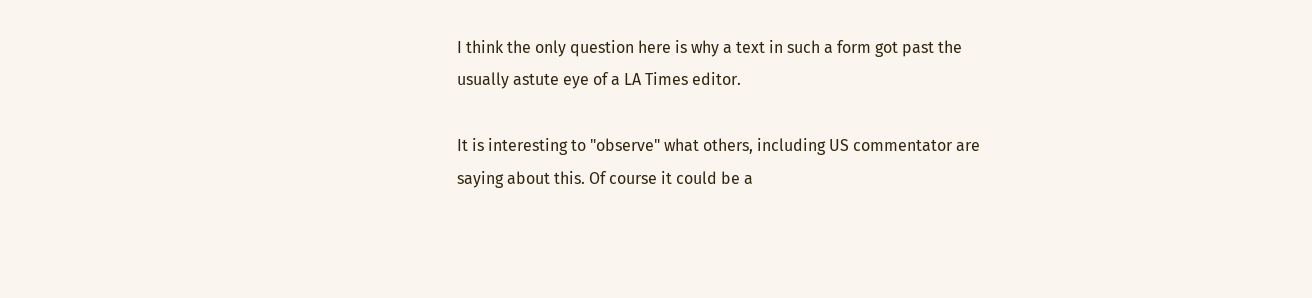I think the only question here is why a text in such a form got past the usually astute eye of a LA Times editor.

It is interesting to "observe" what others, including US commentator are saying about this. Of course it could be a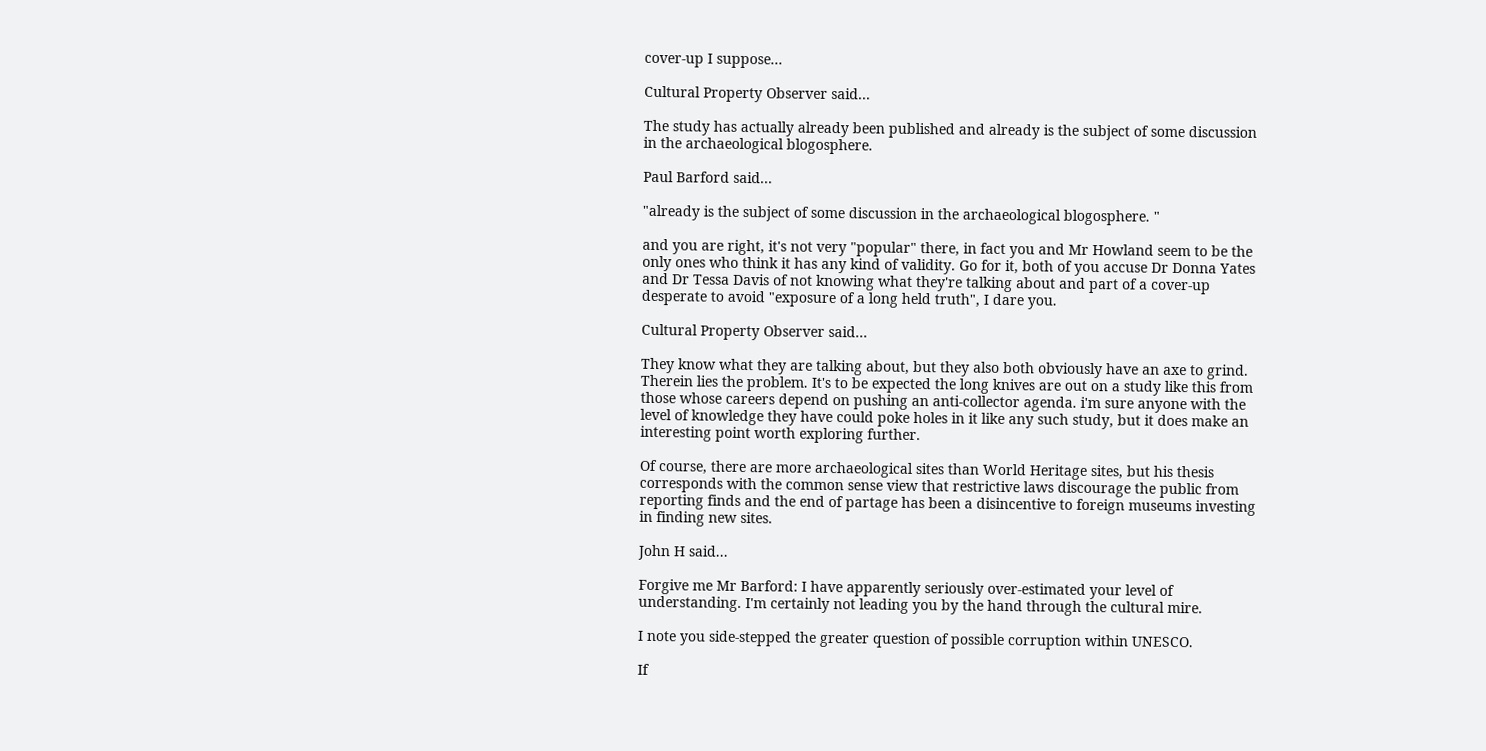cover-up I suppose...

Cultural Property Observer said...

The study has actually already been published and already is the subject of some discussion in the archaeological blogosphere.

Paul Barford said...

"already is the subject of some discussion in the archaeological blogosphere. "

and you are right, it's not very "popular" there, in fact you and Mr Howland seem to be the only ones who think it has any kind of validity. Go for it, both of you accuse Dr Donna Yates and Dr Tessa Davis of not knowing what they're talking about and part of a cover-up desperate to avoid "exposure of a long held truth", I dare you.

Cultural Property Observer said...

They know what they are talking about, but they also both obviously have an axe to grind. Therein lies the problem. It's to be expected the long knives are out on a study like this from those whose careers depend on pushing an anti-collector agenda. i'm sure anyone with the level of knowledge they have could poke holes in it like any such study, but it does make an interesting point worth exploring further.

Of course, there are more archaeological sites than World Heritage sites, but his thesis corresponds with the common sense view that restrictive laws discourage the public from reporting finds and the end of partage has been a disincentive to foreign museums investing in finding new sites.

John H said...

Forgive me Mr Barford: I have apparently seriously over-estimated your level of understanding. I'm certainly not leading you by the hand through the cultural mire.

I note you side-stepped the greater question of possible corruption within UNESCO.

If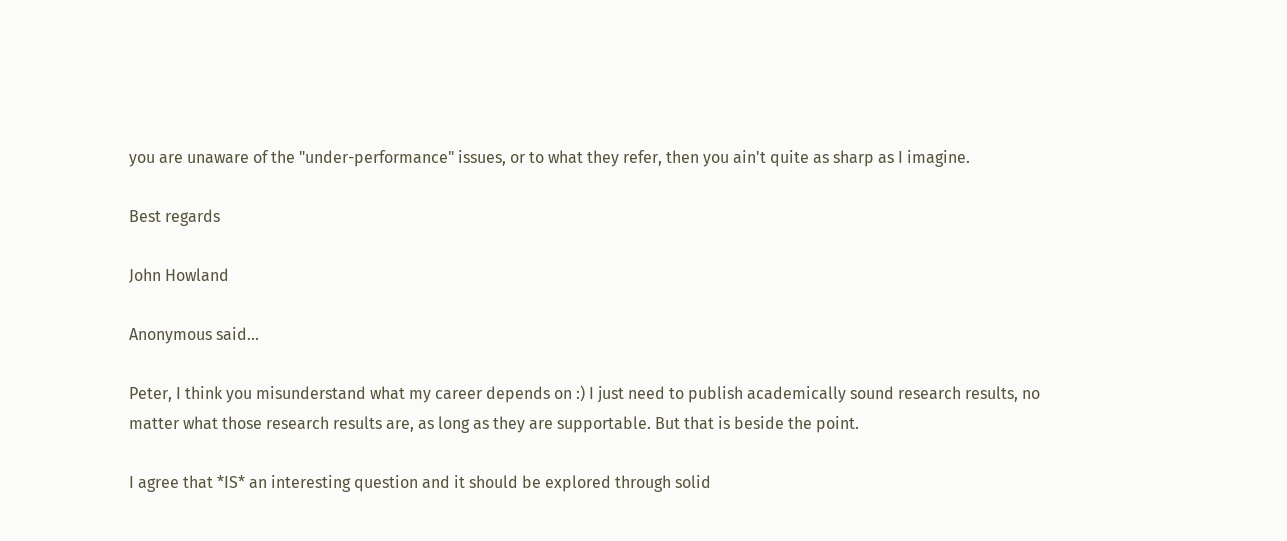you are unaware of the "under-performance" issues, or to what they refer, then you ain't quite as sharp as I imagine.

Best regards

John Howland

Anonymous said...

Peter, I think you misunderstand what my career depends on :) I just need to publish academically sound research results, no matter what those research results are, as long as they are supportable. But that is beside the point.

I agree that *IS* an interesting question and it should be explored through solid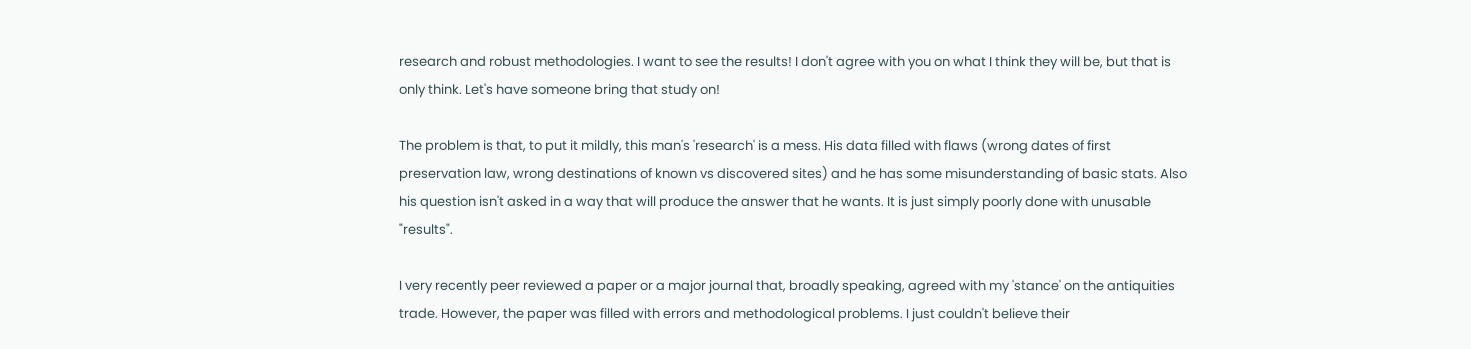research and robust methodologies. I want to see the results! I don't agree with you on what I think they will be, but that is only think. Let's have someone bring that study on!

The problem is that, to put it mildly, this man's 'research' is a mess. His data filled with flaws (wrong dates of first preservation law, wrong destinations of known vs discovered sites) and he has some misunderstanding of basic stats. Also his question isn't asked in a way that will produce the answer that he wants. It is just simply poorly done with unusable "results".

I very recently peer reviewed a paper or a major journal that, broadly speaking, agreed with my 'stance' on the antiquities trade. However, the paper was filled with errors and methodological problems. I just couldn't believe their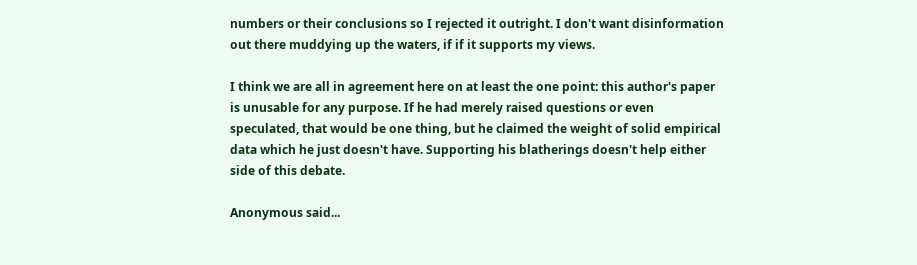numbers or their conclusions so I rejected it outright. I don't want disinformation out there muddying up the waters, if if it supports my views.

I think we are all in agreement here on at least the one point: this author's paper is unusable for any purpose. If he had merely raised questions or even speculated, that would be one thing, but he claimed the weight of solid empirical data which he just doesn't have. Supporting his blatherings doesn't help either side of this debate.

Anonymous said...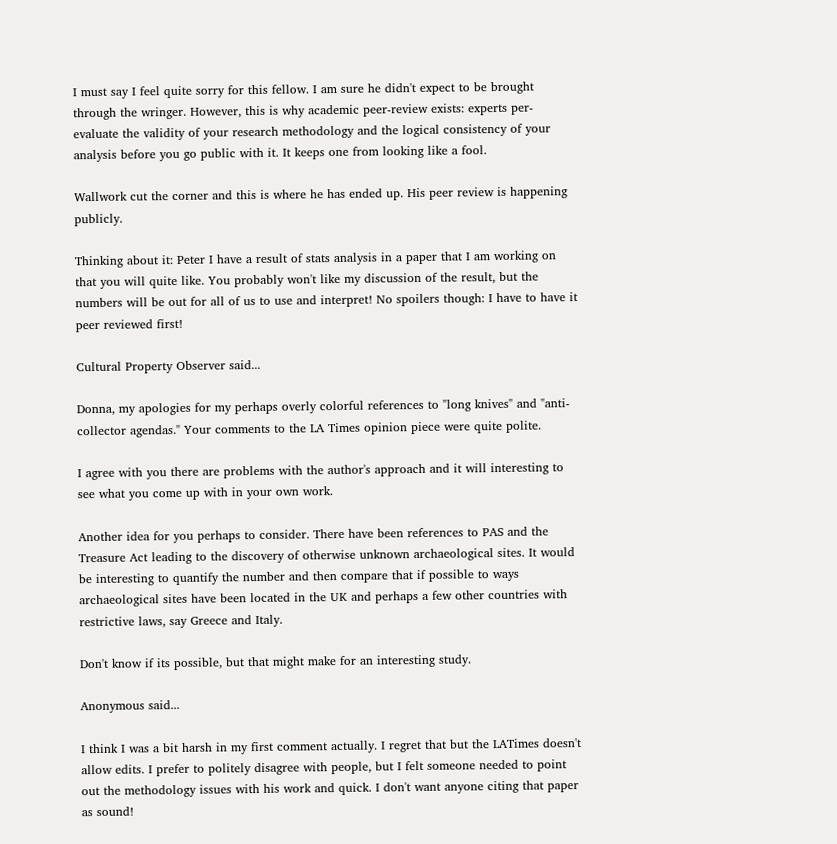I must say I feel quite sorry for this fellow. I am sure he didn't expect to be brought through the wringer. However, this is why academic peer-review exists: experts per-evaluate the validity of your research methodology and the logical consistency of your analysis before you go public with it. It keeps one from looking like a fool.

Wallwork cut the corner and this is where he has ended up. His peer review is happening publicly.

Thinking about it: Peter I have a result of stats analysis in a paper that I am working on that you will quite like. You probably won't like my discussion of the result, but the numbers will be out for all of us to use and interpret! No spoilers though: I have to have it peer reviewed first!

Cultural Property Observer said...

Donna, my apologies for my perhaps overly colorful references to "long knives" and "anti-collector agendas." Your comments to the LA Times opinion piece were quite polite.

I agree with you there are problems with the author's approach and it will interesting to see what you come up with in your own work.

Another idea for you perhaps to consider. There have been references to PAS and the Treasure Act leading to the discovery of otherwise unknown archaeological sites. It would be interesting to quantify the number and then compare that if possible to ways archaeological sites have been located in the UK and perhaps a few other countries with restrictive laws, say Greece and Italy.

Don't know if its possible, but that might make for an interesting study.

Anonymous said...

I think I was a bit harsh in my first comment actually. I regret that but the LATimes doesn't allow edits. I prefer to politely disagree with people, but I felt someone needed to point out the methodology issues with his work and quick. I don't want anyone citing that paper as sound!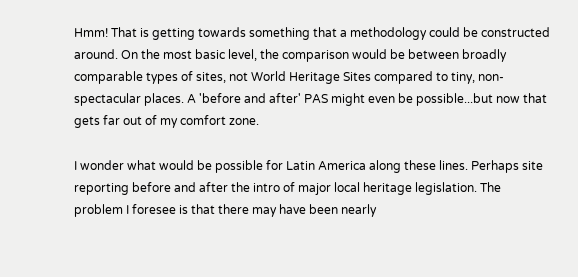Hmm! That is getting towards something that a methodology could be constructed around. On the most basic level, the comparison would be between broadly comparable types of sites, not World Heritage Sites compared to tiny, non-spectacular places. A 'before and after' PAS might even be possible...but now that gets far out of my comfort zone.

I wonder what would be possible for Latin America along these lines. Perhaps site reporting before and after the intro of major local heritage legislation. The problem I foresee is that there may have been nearly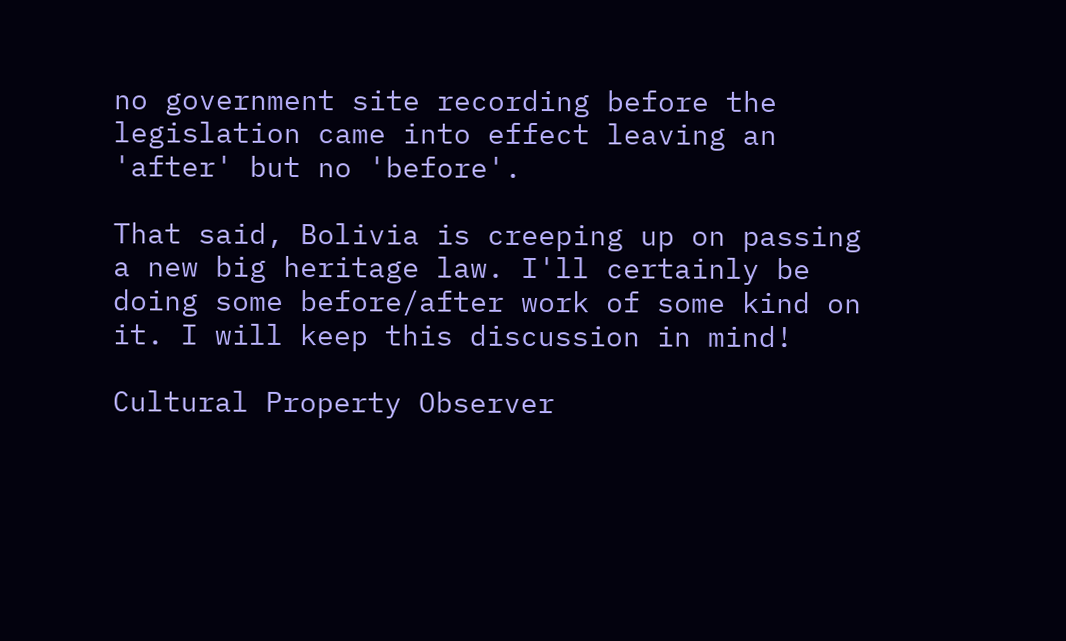no government site recording before the legislation came into effect leaving an 'after' but no 'before'.

That said, Bolivia is creeping up on passing a new big heritage law. I'll certainly be doing some before/after work of some kind on it. I will keep this discussion in mind!

Cultural Property Observer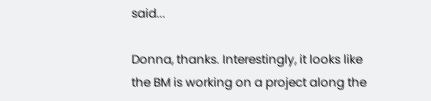said...

Donna, thanks. Interestingly, it looks like the BM is working on a project along the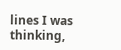lines I was thinking,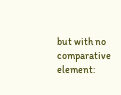but with no comparative element: